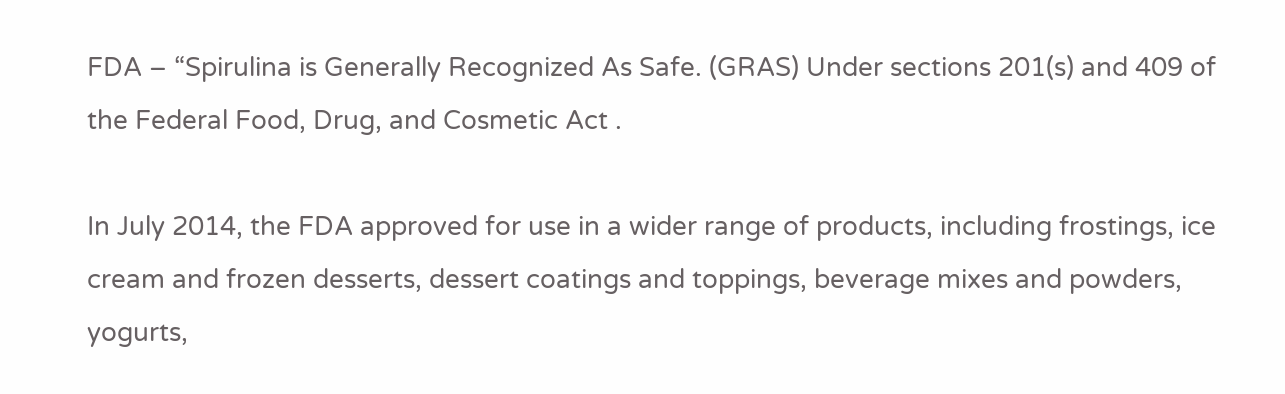FDA – “Spirulina is Generally Recognized As Safe. (GRAS) Under sections 201(s) and 409 of the Federal Food, Drug, and Cosmetic Act .

In July 2014, the FDA approved for use in a wider range of products, including frostings, ice cream and frozen desserts, dessert coatings and toppings, beverage mixes and powders, yogurts,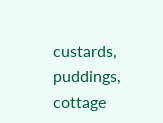custards, puddings, cottage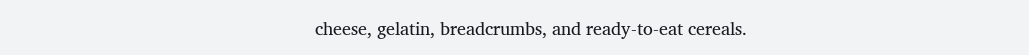cheese, gelatin, breadcrumbs, and ready-to-eat cereals.